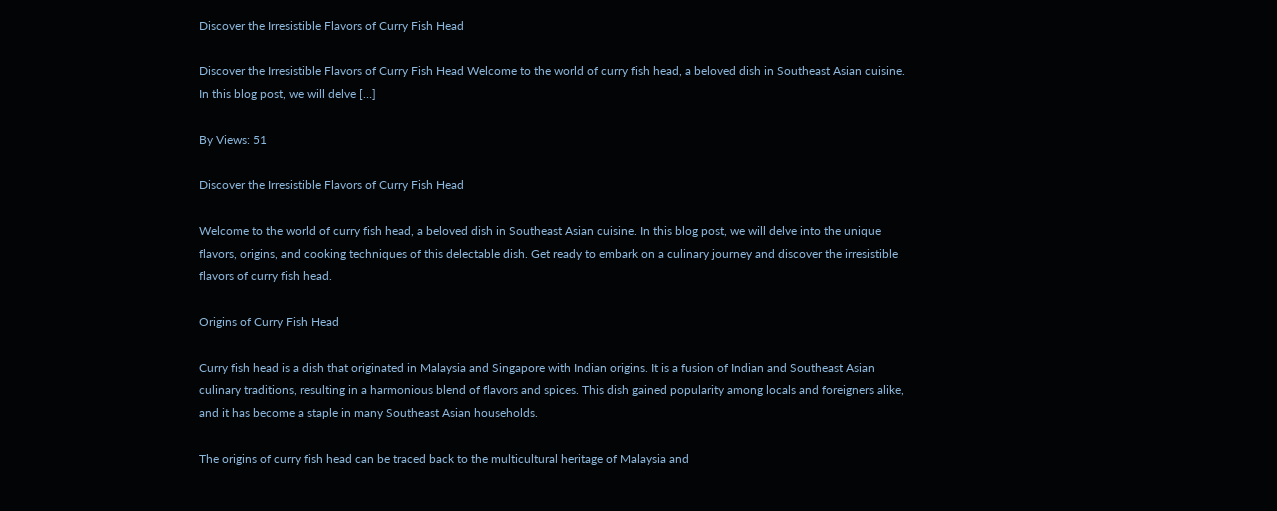Discover the Irresistible Flavors of Curry Fish Head

Discover the Irresistible Flavors of Curry Fish Head Welcome to the world of curry fish head, a beloved dish in Southeast Asian cuisine. In this blog post, we will delve […]

By Views: 51

Discover the Irresistible Flavors of Curry Fish Head

Welcome to the world of curry fish head, a beloved dish in Southeast Asian cuisine. In this blog post, we will delve into the unique flavors, origins, and cooking techniques of this delectable dish. Get ready to embark on a culinary journey and discover the irresistible flavors of curry fish head.

Origins of Curry Fish Head

Curry fish head is a dish that originated in Malaysia and Singapore with Indian origins. It is a fusion of Indian and Southeast Asian culinary traditions, resulting in a harmonious blend of flavors and spices. This dish gained popularity among locals and foreigners alike, and it has become a staple in many Southeast Asian households.

The origins of curry fish head can be traced back to the multicultural heritage of Malaysia and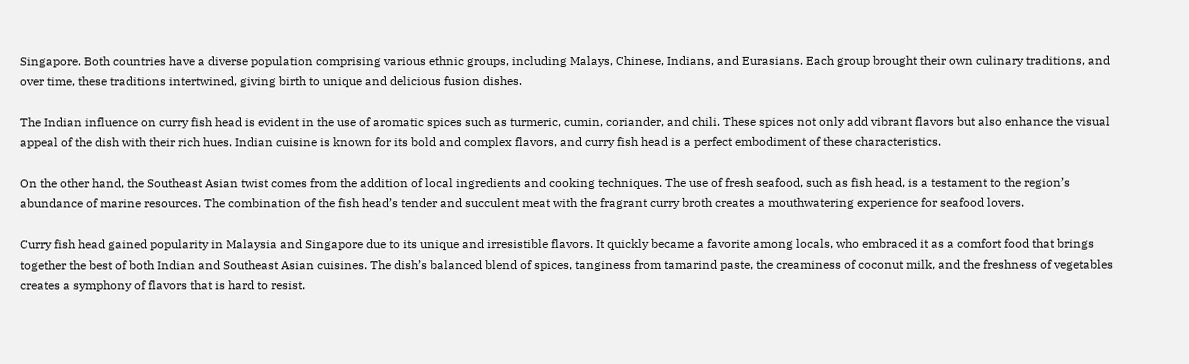Singapore. Both countries have a diverse population comprising various ethnic groups, including Malays, Chinese, Indians, and Eurasians. Each group brought their own culinary traditions, and over time, these traditions intertwined, giving birth to unique and delicious fusion dishes.

The Indian influence on curry fish head is evident in the use of aromatic spices such as turmeric, cumin, coriander, and chili. These spices not only add vibrant flavors but also enhance the visual appeal of the dish with their rich hues. Indian cuisine is known for its bold and complex flavors, and curry fish head is a perfect embodiment of these characteristics.

On the other hand, the Southeast Asian twist comes from the addition of local ingredients and cooking techniques. The use of fresh seafood, such as fish head, is a testament to the region’s abundance of marine resources. The combination of the fish head’s tender and succulent meat with the fragrant curry broth creates a mouthwatering experience for seafood lovers.

Curry fish head gained popularity in Malaysia and Singapore due to its unique and irresistible flavors. It quickly became a favorite among locals, who embraced it as a comfort food that brings together the best of both Indian and Southeast Asian cuisines. The dish’s balanced blend of spices, tanginess from tamarind paste, the creaminess of coconut milk, and the freshness of vegetables creates a symphony of flavors that is hard to resist.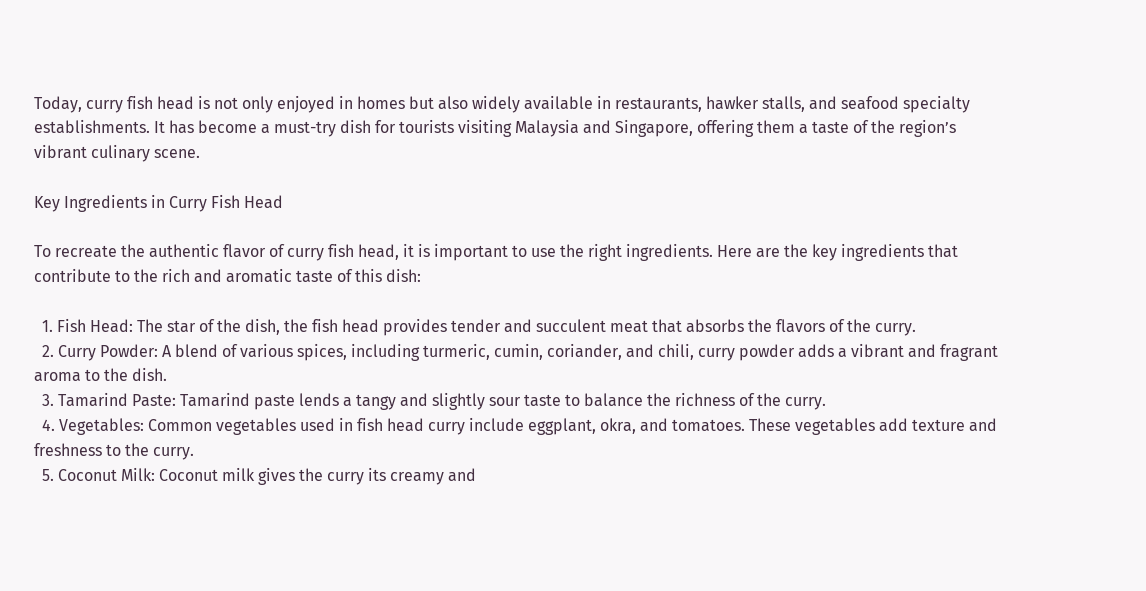Today, curry fish head is not only enjoyed in homes but also widely available in restaurants, hawker stalls, and seafood specialty establishments. It has become a must-try dish for tourists visiting Malaysia and Singapore, offering them a taste of the region’s vibrant culinary scene.

Key Ingredients in Curry Fish Head

To recreate the authentic flavor of curry fish head, it is important to use the right ingredients. Here are the key ingredients that contribute to the rich and aromatic taste of this dish:

  1. Fish Head: The star of the dish, the fish head provides tender and succulent meat that absorbs the flavors of the curry.
  2. Curry Powder: A blend of various spices, including turmeric, cumin, coriander, and chili, curry powder adds a vibrant and fragrant aroma to the dish.
  3. Tamarind Paste: Tamarind paste lends a tangy and slightly sour taste to balance the richness of the curry.
  4. Vegetables: Common vegetables used in fish head curry include eggplant, okra, and tomatoes. These vegetables add texture and freshness to the curry.
  5. Coconut Milk: Coconut milk gives the curry its creamy and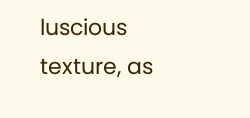luscious texture, as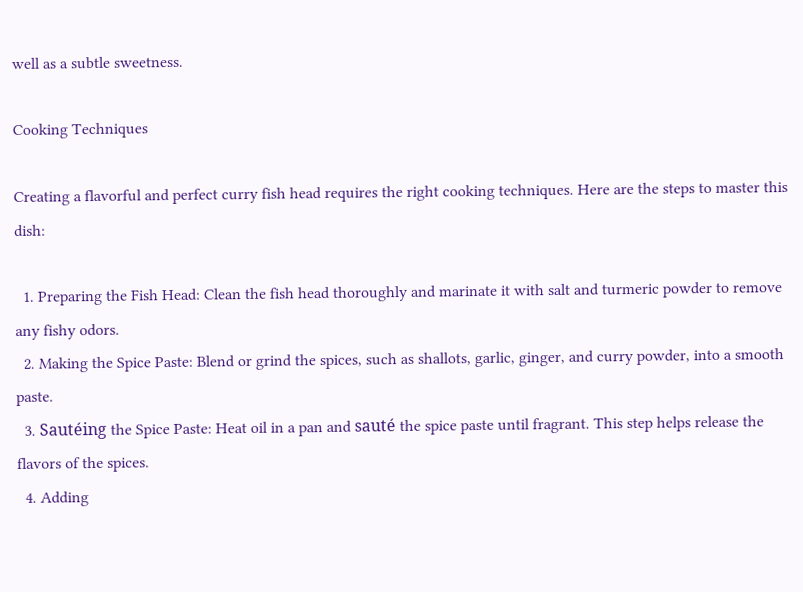well as a subtle sweetness.

Cooking Techniques

Creating a flavorful and perfect curry fish head requires the right cooking techniques. Here are the steps to master this dish:

  1. Preparing the Fish Head: Clean the fish head thoroughly and marinate it with salt and turmeric powder to remove any fishy odors.
  2. Making the Spice Paste: Blend or grind the spices, such as shallots, garlic, ginger, and curry powder, into a smooth paste.
  3. Sautéing the Spice Paste: Heat oil in a pan and sauté the spice paste until fragrant. This step helps release the flavors of the spices.
  4. Adding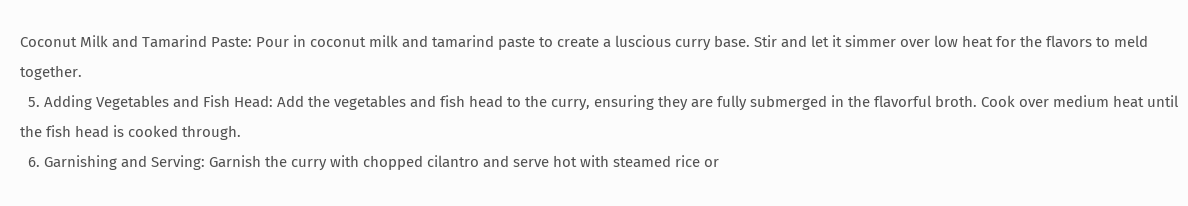Coconut Milk and Tamarind Paste: Pour in coconut milk and tamarind paste to create a luscious curry base. Stir and let it simmer over low heat for the flavors to meld together.
  5. Adding Vegetables and Fish Head: Add the vegetables and fish head to the curry, ensuring they are fully submerged in the flavorful broth. Cook over medium heat until the fish head is cooked through.
  6. Garnishing and Serving: Garnish the curry with chopped cilantro and serve hot with steamed rice or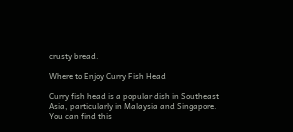crusty bread.

Where to Enjoy Curry Fish Head

Curry fish head is a popular dish in Southeast Asia, particularly in Malaysia and Singapore. You can find this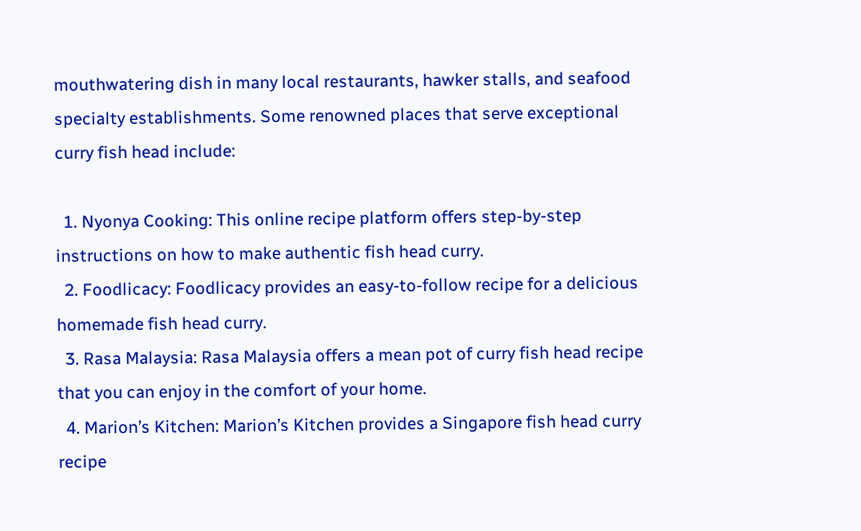mouthwatering dish in many local restaurants, hawker stalls, and seafood specialty establishments. Some renowned places that serve exceptional curry fish head include:

  1. Nyonya Cooking: This online recipe platform offers step-by-step instructions on how to make authentic fish head curry.
  2. Foodlicacy: Foodlicacy provides an easy-to-follow recipe for a delicious homemade fish head curry.
  3. Rasa Malaysia: Rasa Malaysia offers a mean pot of curry fish head recipe that you can enjoy in the comfort of your home.
  4. Marion’s Kitchen: Marion’s Kitchen provides a Singapore fish head curry recipe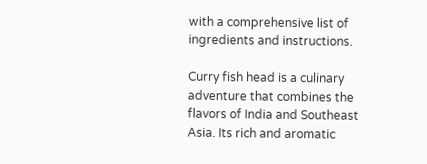with a comprehensive list of ingredients and instructions.

Curry fish head is a culinary adventure that combines the flavors of India and Southeast Asia. Its rich and aromatic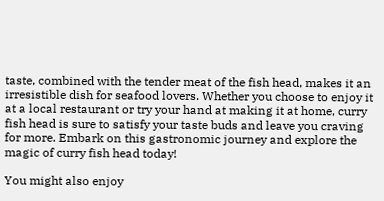taste, combined with the tender meat of the fish head, makes it an irresistible dish for seafood lovers. Whether you choose to enjoy it at a local restaurant or try your hand at making it at home, curry fish head is sure to satisfy your taste buds and leave you craving for more. Embark on this gastronomic journey and explore the magic of curry fish head today!

You might also enjoy